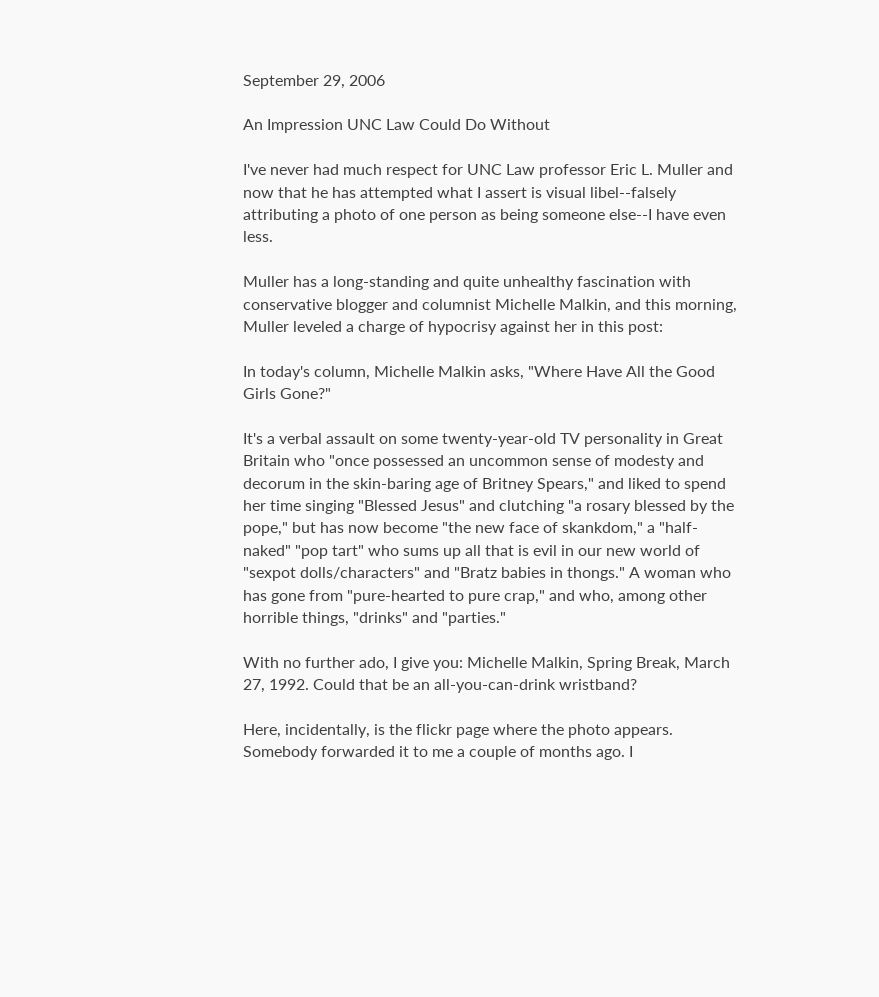September 29, 2006

An Impression UNC Law Could Do Without

I've never had much respect for UNC Law professor Eric L. Muller and now that he has attempted what I assert is visual libel--falsely attributing a photo of one person as being someone else--I have even less.

Muller has a long-standing and quite unhealthy fascination with conservative blogger and columnist Michelle Malkin, and this morning, Muller leveled a charge of hypocrisy against her in this post:

In today's column, Michelle Malkin asks, "Where Have All the Good Girls Gone?"

It's a verbal assault on some twenty-year-old TV personality in Great Britain who "once possessed an uncommon sense of modesty and decorum in the skin-baring age of Britney Spears," and liked to spend her time singing "Blessed Jesus" and clutching "a rosary blessed by the pope," but has now become "the new face of skankdom," a "half-naked" "pop tart" who sums up all that is evil in our new world of "sexpot dolls/characters" and "Bratz babies in thongs." A woman who has gone from "pure-hearted to pure crap," and who, among other horrible things, "drinks" and "parties."

With no further ado, I give you: Michelle Malkin, Spring Break, March 27, 1992. Could that be an all-you-can-drink wristband?

Here, incidentally, is the flickr page where the photo appears. Somebody forwarded it to me a couple of months ago. I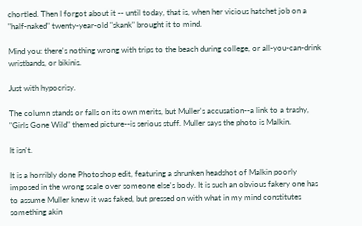chortled. Then I forgot about it -- until today, that is, when her vicious hatchet job on a "half-naked" twenty-year-old "skank" brought it to mind.

Mind you: there's nothing wrong with trips to the beach during college, or all-you-can-drink wristbands, or bikinis.

Just with hypocrisy.

The column stands or falls on its own merits, but Muller's accusation--a link to a trashy, "Girls Gone Wild" themed picture--is serious stuff. Muller says the photo is Malkin.

It isn't.

It is a horribly done Photoshop edit, featuring a shrunken headshot of Malkin poorly imposed in the wrong scale over someone else's body. It is such an obvious fakery one has to assume Muller knew it was faked, but pressed on with what in my mind constitutes something akin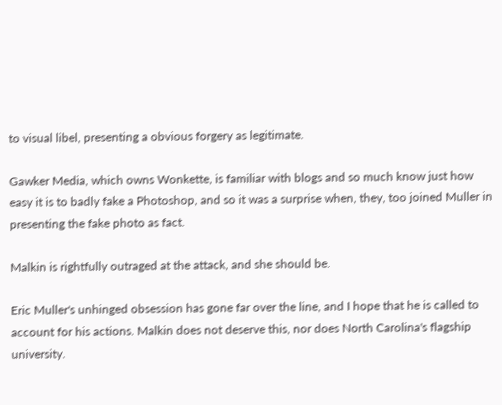to visual libel, presenting a obvious forgery as legitimate.

Gawker Media, which owns Wonkette, is familiar with blogs and so much know just how easy it is to badly fake a Photoshop, and so it was a surprise when, they, too joined Muller in presenting the fake photo as fact.

Malkin is rightfully outraged at the attack, and she should be.

Eric Muller's unhinged obsession has gone far over the line, and I hope that he is called to account for his actions. Malkin does not deserve this, nor does North Carolina's flagship university.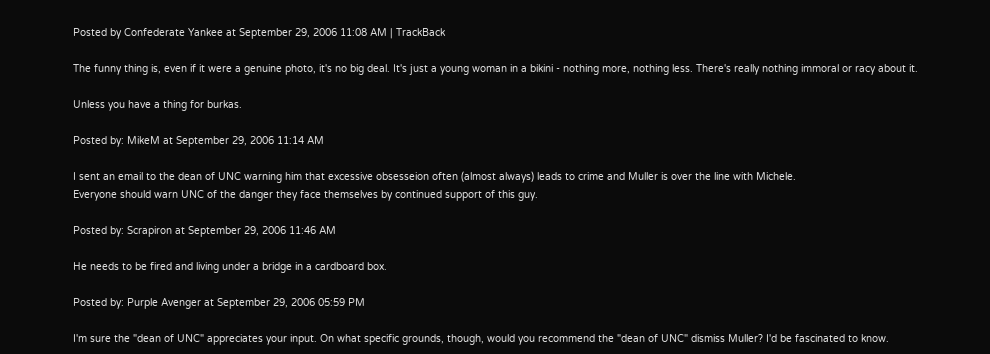Posted by Confederate Yankee at September 29, 2006 11:08 AM | TrackBack

The funny thing is, even if it were a genuine photo, it's no big deal. It's just a young woman in a bikini - nothing more, nothing less. There's really nothing immoral or racy about it.

Unless you have a thing for burkas.

Posted by: MikeM at September 29, 2006 11:14 AM

I sent an email to the dean of UNC warning him that excessive obsesseion often (almost always) leads to crime and Muller is over the line with Michele.
Everyone should warn UNC of the danger they face themselves by continued support of this guy.

Posted by: Scrapiron at September 29, 2006 11:46 AM

He needs to be fired and living under a bridge in a cardboard box.

Posted by: Purple Avenger at September 29, 2006 05:59 PM

I'm sure the "dean of UNC" appreciates your input. On what specific grounds, though, would you recommend the "dean of UNC" dismiss Muller? I'd be fascinated to know.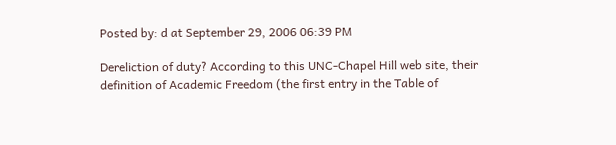Posted by: d at September 29, 2006 06:39 PM

Dereliction of duty? According to this UNC-Chapel Hill web site, their definition of Academic Freedom (the first entry in the Table of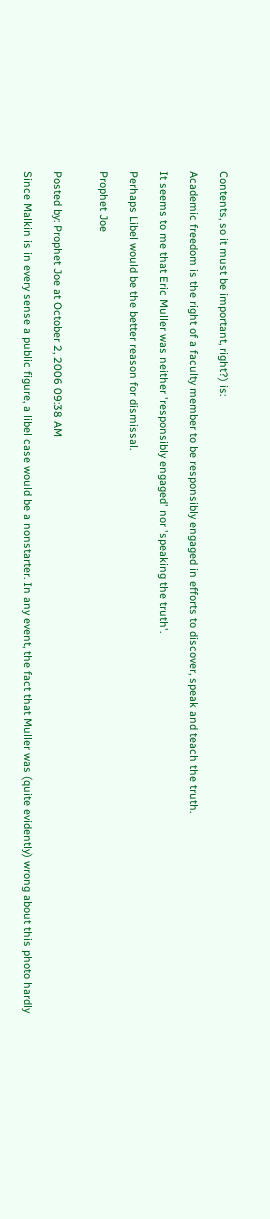Contents, so it must be important, right?) is:

Academic freedom is the right of a faculty member to be responsibly engaged in efforts to discover, speak and teach the truth.

It seems to me that Eric Muller was neither 'responsibly engaged' nor 'speaking the truth'.

Perhaps Libel would be the better reason for dismissal.

Prophet Joe


Posted by: Prophet Joe at October 2, 2006 09:38 AM

Since Malkin is in every sense a public figure, a libel case would be a nonstarter. In any event, the fact that Muller was (quite evidently) wrong about this photo hardly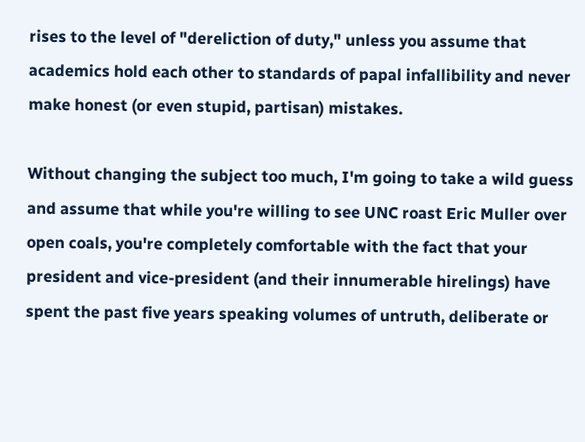rises to the level of "dereliction of duty," unless you assume that academics hold each other to standards of papal infallibility and never make honest (or even stupid, partisan) mistakes.

Without changing the subject too much, I'm going to take a wild guess and assume that while you're willing to see UNC roast Eric Muller over open coals, you're completely comfortable with the fact that your president and vice-president (and their innumerable hirelings) have spent the past five years speaking volumes of untruth, deliberate or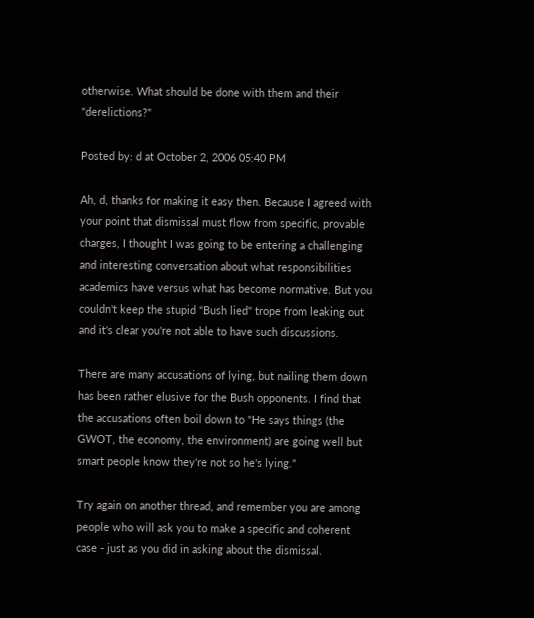otherwise. What should be done with them and their "derelictions?"

Posted by: d at October 2, 2006 05:40 PM

Ah, d, thanks for making it easy then. Because I agreed with your point that dismissal must flow from specific, provable charges, I thought I was going to be entering a challenging and interesting conversation about what responsibilities academics have versus what has become normative. But you couldn't keep the stupid "Bush lied" trope from leaking out and it's clear you're not able to have such discussions.

There are many accusations of lying, but nailing them down has been rather elusive for the Bush opponents. I find that the accusations often boil down to "He says things (the GWOT, the economy, the environment) are going well but smart people know they're not so he's lying."

Try again on another thread, and remember you are among people who will ask you to make a specific and coherent case - just as you did in asking about the dismissal.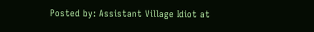Posted by: Assistant Village Idiot at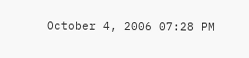October 4, 2006 07:28 PM